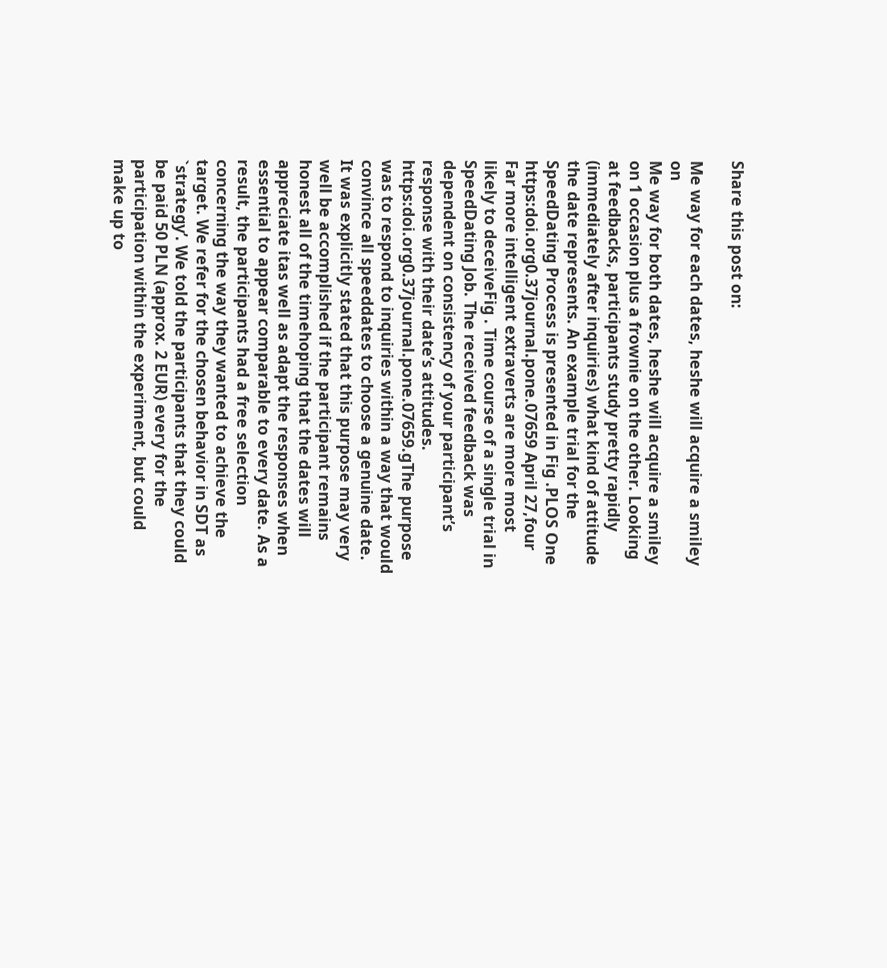Share this post on:

Me way for each dates, heshe will acquire a smiley on
Me way for both dates, heshe will acquire a smiley on 1 occasion plus a frownie on the other. Looking at feedbacks, participants study pretty rapidly (immediately after inquiries) what kind of attitude the date represents. An example trial for the SpeedDating Process is presented in Fig .PLOS One https:doi.org0.37journal.pone.07659 April 27,four Far more intelligent extraverts are more most likely to deceiveFig . Time course of a single trial in SpeedDating Job. The received feedback was dependent on consistency of your participant’s response with their date’s attitudes. https:doi.org0.37journal.pone.07659.gThe purpose was to respond to inquiries within a way that would convince all speeddates to choose a genuine date. It was explicitly stated that this purpose may very well be accomplished if the participant remains honest all of the timehoping that the dates will appreciate itas well as adapt the responses when essential to appear comparable to every date. As a result, the participants had a free selection concerning the way they wanted to achieve the target. We refer for the chosen behavior in SDT as `strategy’. We told the participants that they could be paid 50 PLN (approx. 2 EUR) every for the participation within the experiment, but could make up to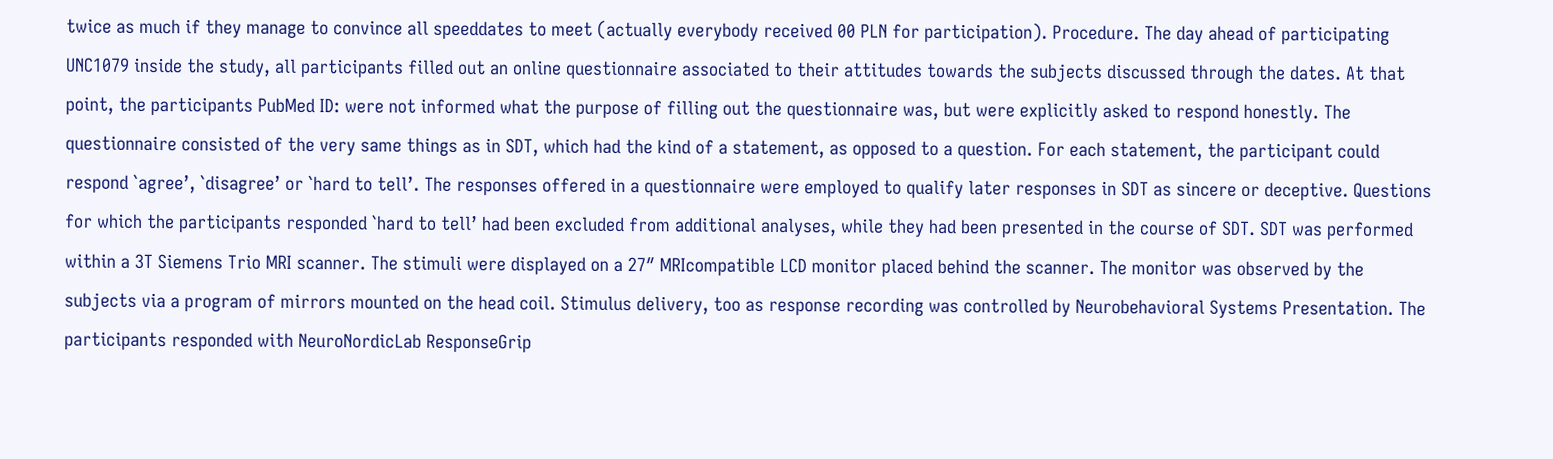twice as much if they manage to convince all speeddates to meet (actually everybody received 00 PLN for participation). Procedure. The day ahead of participating UNC1079 inside the study, all participants filled out an online questionnaire associated to their attitudes towards the subjects discussed through the dates. At that point, the participants PubMed ID: were not informed what the purpose of filling out the questionnaire was, but were explicitly asked to respond honestly. The questionnaire consisted of the very same things as in SDT, which had the kind of a statement, as opposed to a question. For each statement, the participant could respond `agree’, `disagree’ or `hard to tell’. The responses offered in a questionnaire were employed to qualify later responses in SDT as sincere or deceptive. Questions for which the participants responded `hard to tell’ had been excluded from additional analyses, while they had been presented in the course of SDT. SDT was performed within a 3T Siemens Trio MRI scanner. The stimuli were displayed on a 27″ MRIcompatible LCD monitor placed behind the scanner. The monitor was observed by the subjects via a program of mirrors mounted on the head coil. Stimulus delivery, too as response recording was controlled by Neurobehavioral Systems Presentation. The participants responded with NeuroNordicLab ResponseGrip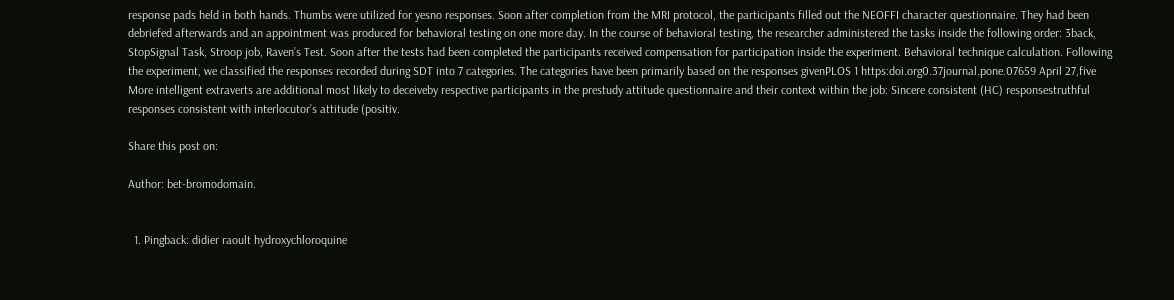response pads held in both hands. Thumbs were utilized for yesno responses. Soon after completion from the MRI protocol, the participants filled out the NEOFFI character questionnaire. They had been debriefed afterwards and an appointment was produced for behavioral testing on one more day. In the course of behavioral testing, the researcher administered the tasks inside the following order: 3back, StopSignal Task, Stroop job, Raven’s Test. Soon after the tests had been completed the participants received compensation for participation inside the experiment. Behavioral technique calculation. Following the experiment, we classified the responses recorded during SDT into 7 categories. The categories have been primarily based on the responses givenPLOS 1 https:doi.org0.37journal.pone.07659 April 27,five More intelligent extraverts are additional most likely to deceiveby respective participants in the prestudy attitude questionnaire and their context within the job: Sincere consistent (HC) responsestruthful responses consistent with interlocutor’s attitude (positiv.

Share this post on:

Author: bet-bromodomain.


  1. Pingback: didier raoult hydroxychloroquine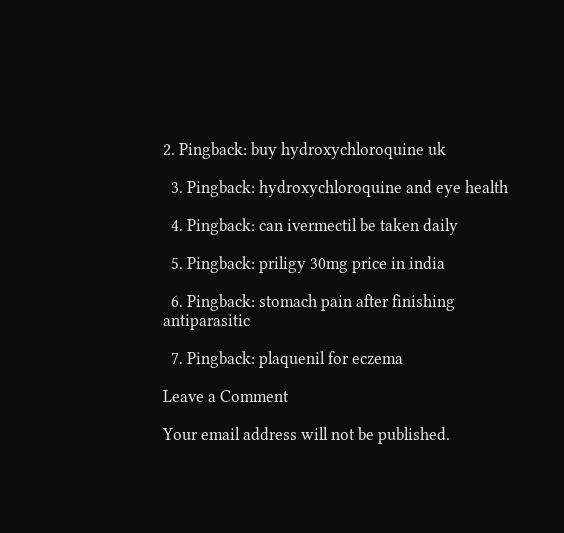2. Pingback: buy hydroxychloroquine uk

  3. Pingback: hydroxychloroquine and eye health

  4. Pingback: can ivermectil be taken daily

  5. Pingback: priligy 30mg price in india

  6. Pingback: stomach pain after finishing antiparasitic

  7. Pingback: plaquenil for eczema

Leave a Comment

Your email address will not be published.